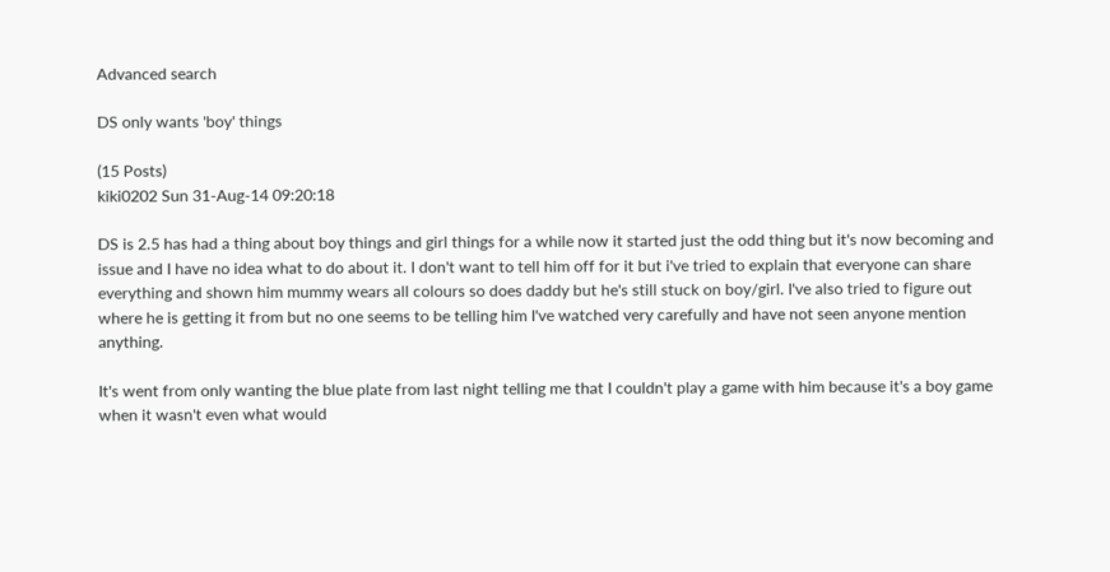Advanced search

DS only wants 'boy' things

(15 Posts)
kiki0202 Sun 31-Aug-14 09:20:18

DS is 2.5 has had a thing about boy things and girl things for a while now it started just the odd thing but it's now becoming and issue and I have no idea what to do about it. I don't want to tell him off for it but i've tried to explain that everyone can share everything and shown him mummy wears all colours so does daddy but he's still stuck on boy/girl. I've also tried to figure out where he is getting it from but no one seems to be telling him I've watched very carefully and have not seen anyone mention anything.

It's went from only wanting the blue plate from last night telling me that I couldn't play a game with him because it's a boy game when it wasn't even what would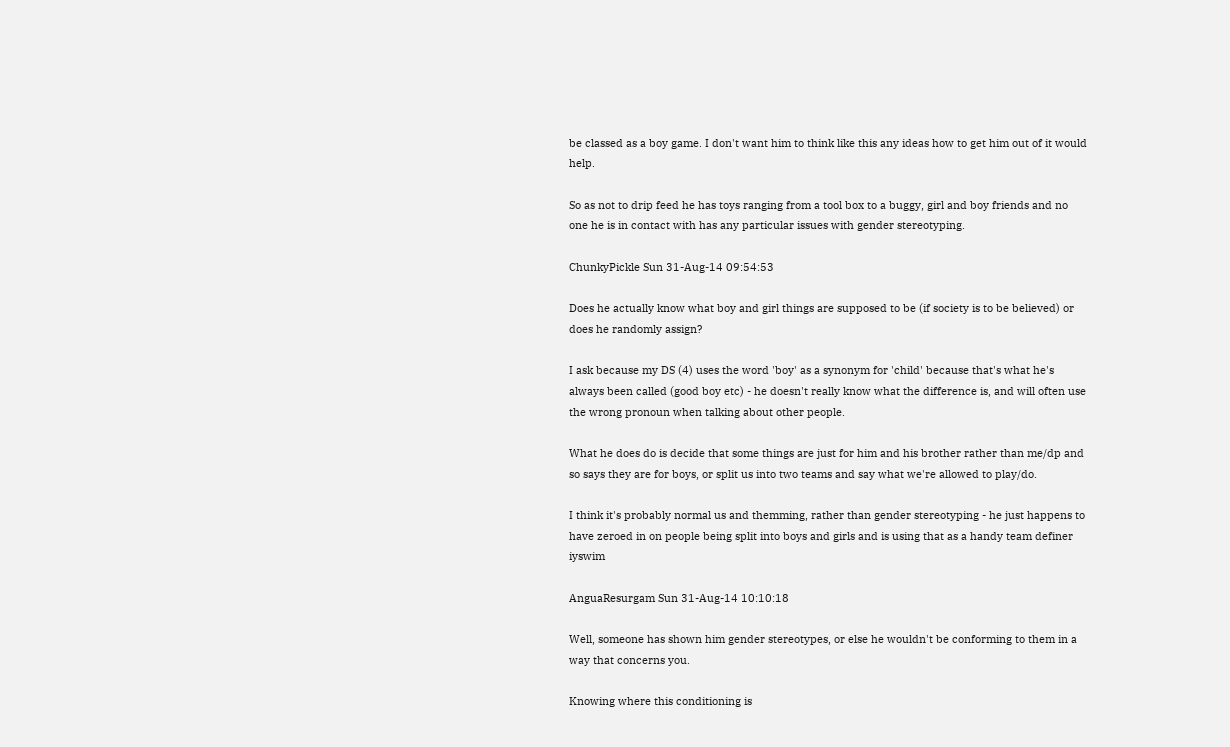be classed as a boy game. I don't want him to think like this any ideas how to get him out of it would help.

So as not to drip feed he has toys ranging from a tool box to a buggy, girl and boy friends and no one he is in contact with has any particular issues with gender stereotyping.

ChunkyPickle Sun 31-Aug-14 09:54:53

Does he actually know what boy and girl things are supposed to be (if society is to be believed) or does he randomly assign?

I ask because my DS (4) uses the word 'boy' as a synonym for 'child' because that's what he's always been called (good boy etc) - he doesn't really know what the difference is, and will often use the wrong pronoun when talking about other people.

What he does do is decide that some things are just for him and his brother rather than me/dp and so says they are for boys, or split us into two teams and say what we're allowed to play/do.

I think it's probably normal us and themming, rather than gender stereotyping - he just happens to have zeroed in on people being split into boys and girls and is using that as a handy team definer iyswim

AnguaResurgam Sun 31-Aug-14 10:10:18

Well, someone has shown him gender stereotypes, or else he wouldn't be conforming to them in a way that concerns you.

Knowing where this conditioning is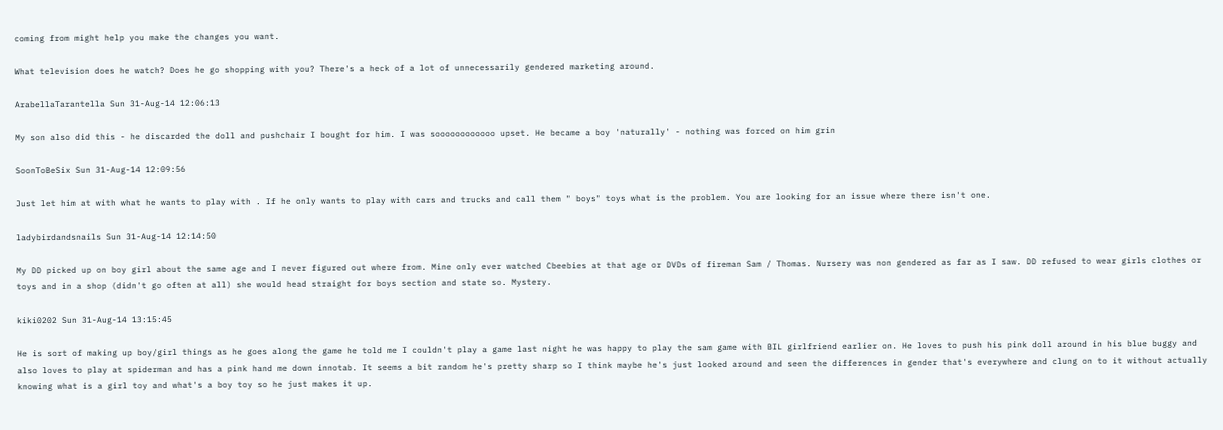coming from might help you make the changes you want.

What television does he watch? Does he go shopping with you? There's a heck of a lot of unnecessarily gendered marketing around.

ArabellaTarantella Sun 31-Aug-14 12:06:13

My son also did this - he discarded the doll and pushchair I bought for him. I was soooooooooooo upset. He became a boy 'naturally' - nothing was forced on him grin

SoonToBeSix Sun 31-Aug-14 12:09:56

Just let him at with what he wants to play with . If he only wants to play with cars and trucks and call them " boys" toys what is the problem. You are looking for an issue where there isn't one.

ladybirdandsnails Sun 31-Aug-14 12:14:50

My DD picked up on boy girl about the same age and I never figured out where from. Mine only ever watched Cbeebies at that age or DVDs of fireman Sam / Thomas. Nursery was non gendered as far as I saw. DD refused to wear girls clothes or toys and in a shop (didn't go often at all) she would head straight for boys section and state so. Mystery.

kiki0202 Sun 31-Aug-14 13:15:45

He is sort of making up boy/girl things as he goes along the game he told me I couldn't play a game last night he was happy to play the sam game with BIL girlfriend earlier on. He loves to push his pink doll around in his blue buggy and also loves to play at spiderman and has a pink hand me down innotab. It seems a bit random he's pretty sharp so I think maybe he's just looked around and seen the differences in gender that's everywhere and clung on to it without actually knowing what is a girl toy and what's a boy toy so he just makes it up.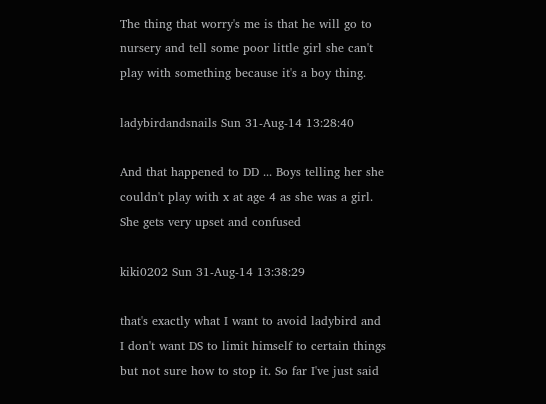The thing that worry's me is that he will go to nursery and tell some poor little girl she can't play with something because it's a boy thing.

ladybirdandsnails Sun 31-Aug-14 13:28:40

And that happened to DD ... Boys telling her she couldn't play with x at age 4 as she was a girl. She gets very upset and confused

kiki0202 Sun 31-Aug-14 13:38:29

that's exactly what I want to avoid ladybird and I don't want DS to limit himself to certain things but not sure how to stop it. So far I've just said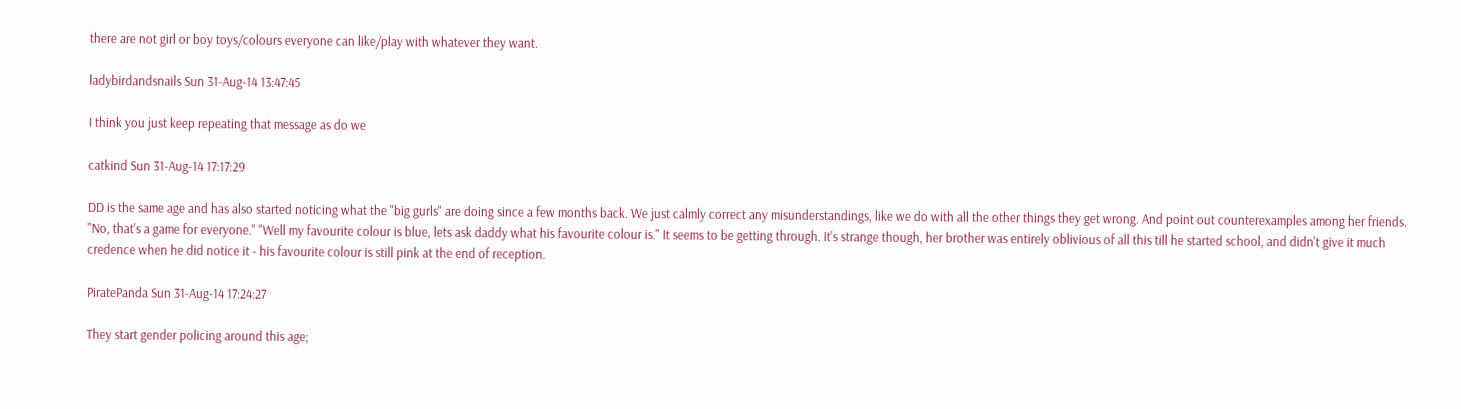there are not girl or boy toys/colours everyone can like/play with whatever they want.

ladybirdandsnails Sun 31-Aug-14 13:47:45

I think you just keep repeating that message as do we

catkind Sun 31-Aug-14 17:17:29

DD is the same age and has also started noticing what the "big gurls" are doing since a few months back. We just calmly correct any misunderstandings, like we do with all the other things they get wrong. And point out counterexamples among her friends. "No, that's a game for everyone." "Well my favourite colour is blue, lets ask daddy what his favourite colour is." It seems to be getting through. It's strange though, her brother was entirely oblivious of all this till he started school, and didn't give it much credence when he did notice it - his favourite colour is still pink at the end of reception.

PiratePanda Sun 31-Aug-14 17:24:27

They start gender policing around this age;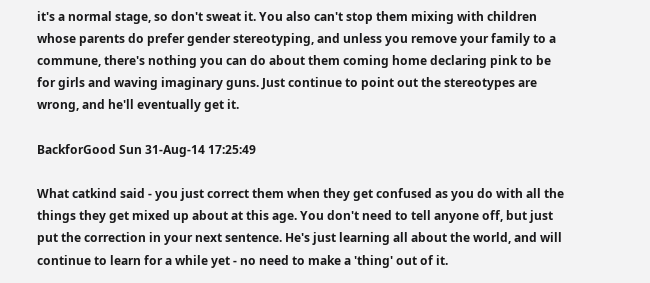it's a normal stage, so don't sweat it. You also can't stop them mixing with children whose parents do prefer gender stereotyping, and unless you remove your family to a commune, there's nothing you can do about them coming home declaring pink to be for girls and waving imaginary guns. Just continue to point out the stereotypes are wrong, and he'll eventually get it.

BackforGood Sun 31-Aug-14 17:25:49

What catkind said - you just correct them when they get confused as you do with all the things they get mixed up about at this age. You don't need to tell anyone off, but just put the correction in your next sentence. He's just learning all about the world, and will continue to learn for a while yet - no need to make a 'thing' out of it.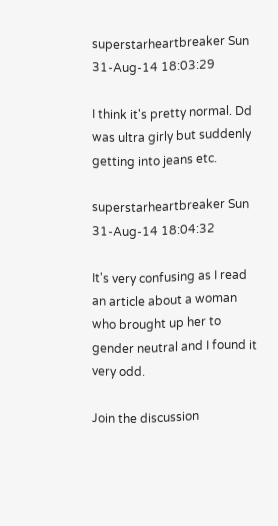superstarheartbreaker Sun 31-Aug-14 18:03:29

I think it's pretty normal. Dd was ultra girly but suddenly getting into jeans etc.

superstarheartbreaker Sun 31-Aug-14 18:04:32

It's very confusing as I read an article about a woman who brought up her to gender neutral and I found it very odd.

Join the discussion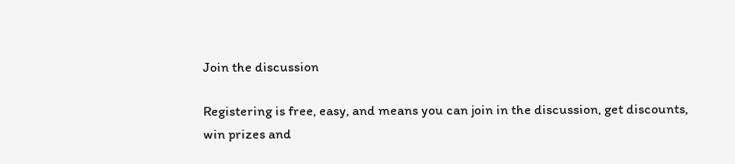Join the discussion

Registering is free, easy, and means you can join in the discussion, get discounts, win prizes and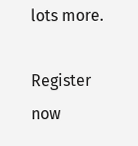lots more.

Register now